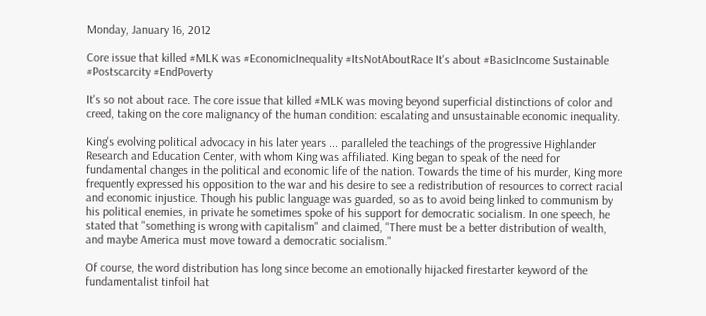Monday, January 16, 2012

Core issue that killed #MLK was #EconomicInequality #ItsNotAboutRace It's about #BasicIncome Sustainable #Postscarcity #EndPoverty

It's so not about race. The core issue that killed #MLK was moving beyond superficial distinctions of color and creed, taking on the core malignancy of the human condition: escalating and unsustainable economic inequality.

King's evolving political advocacy in his later years ... paralleled the teachings of the progressive Highlander Research and Education Center, with whom King was affiliated. King began to speak of the need for fundamental changes in the political and economic life of the nation. Towards the time of his murder, King more frequently expressed his opposition to the war and his desire to see a redistribution of resources to correct racial and economic injustice. Though his public language was guarded, so as to avoid being linked to communism by his political enemies, in private he sometimes spoke of his support for democratic socialism. In one speech, he stated that "something is wrong with capitalism" and claimed, "There must be a better distribution of wealth, and maybe America must move toward a democratic socialism."

Of course, the word distribution has long since become an emotionally hijacked firestarter keyword of the fundamentalist tinfoil hat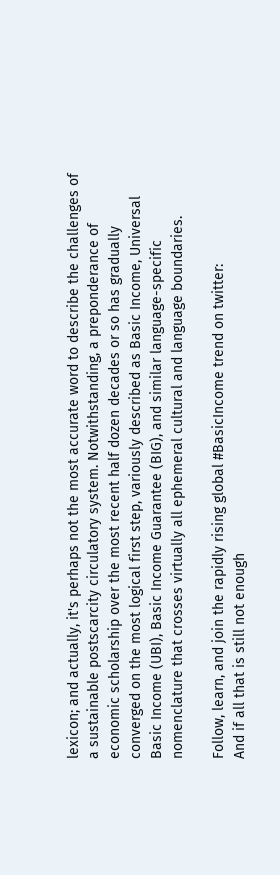lexicon; and actually, it's perhaps not the most accurate word to describe the challenges of a sustainable postscarcity circulatory system. Notwithstanding, a preponderance of economic scholarship over the most recent half dozen decades or so has gradually converged on the most logical first step, variously described as Basic Income, Universal Basic Income (UBI), Basic Income Guarantee (BIG), and similar language-specific nomenclature that crosses virtually all ephemeral cultural and language boundaries.

Follow, learn, and join the rapidly rising global #BasicIncome trend on twitter:
And if all that is still not enough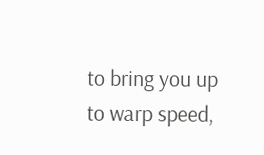to bring you up to warp speed,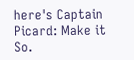here's Captain Picard: Make it So.